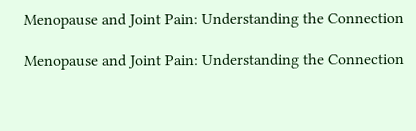Menopause and Joint Pain: Understanding the Connection

Menopause and Joint Pain: Understanding the Connection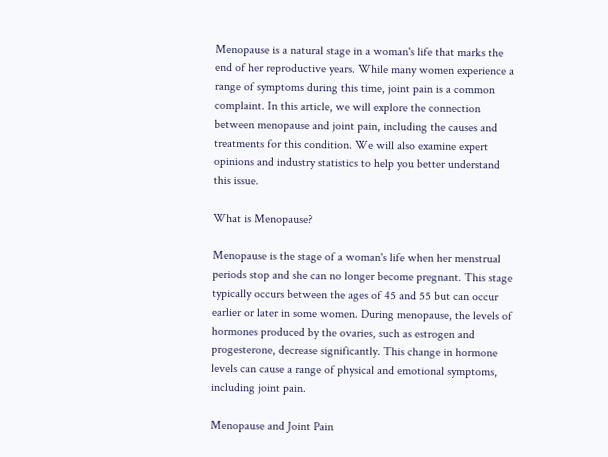Menopause is a natural stage in a woman's life that marks the end of her reproductive years. While many women experience a range of symptoms during this time, joint pain is a common complaint. In this article, we will explore the connection between menopause and joint pain, including the causes and treatments for this condition. We will also examine expert opinions and industry statistics to help you better understand this issue.

What is Menopause?

Menopause is the stage of a woman's life when her menstrual periods stop and she can no longer become pregnant. This stage typically occurs between the ages of 45 and 55 but can occur earlier or later in some women. During menopause, the levels of hormones produced by the ovaries, such as estrogen and progesterone, decrease significantly. This change in hormone levels can cause a range of physical and emotional symptoms, including joint pain.

Menopause and Joint Pain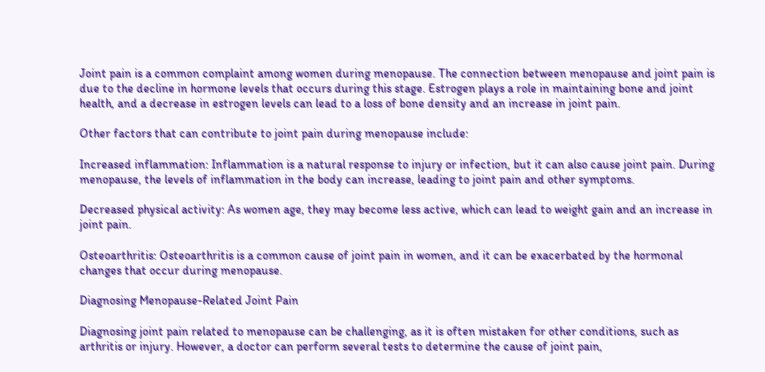Joint pain is a common complaint among women during menopause. The connection between menopause and joint pain is due to the decline in hormone levels that occurs during this stage. Estrogen plays a role in maintaining bone and joint health, and a decrease in estrogen levels can lead to a loss of bone density and an increase in joint pain.

Other factors that can contribute to joint pain during menopause include:

Increased inflammation: Inflammation is a natural response to injury or infection, but it can also cause joint pain. During menopause, the levels of inflammation in the body can increase, leading to joint pain and other symptoms.

Decreased physical activity: As women age, they may become less active, which can lead to weight gain and an increase in joint pain.

Osteoarthritis: Osteoarthritis is a common cause of joint pain in women, and it can be exacerbated by the hormonal changes that occur during menopause.

Diagnosing Menopause-Related Joint Pain

Diagnosing joint pain related to menopause can be challenging, as it is often mistaken for other conditions, such as arthritis or injury. However, a doctor can perform several tests to determine the cause of joint pain,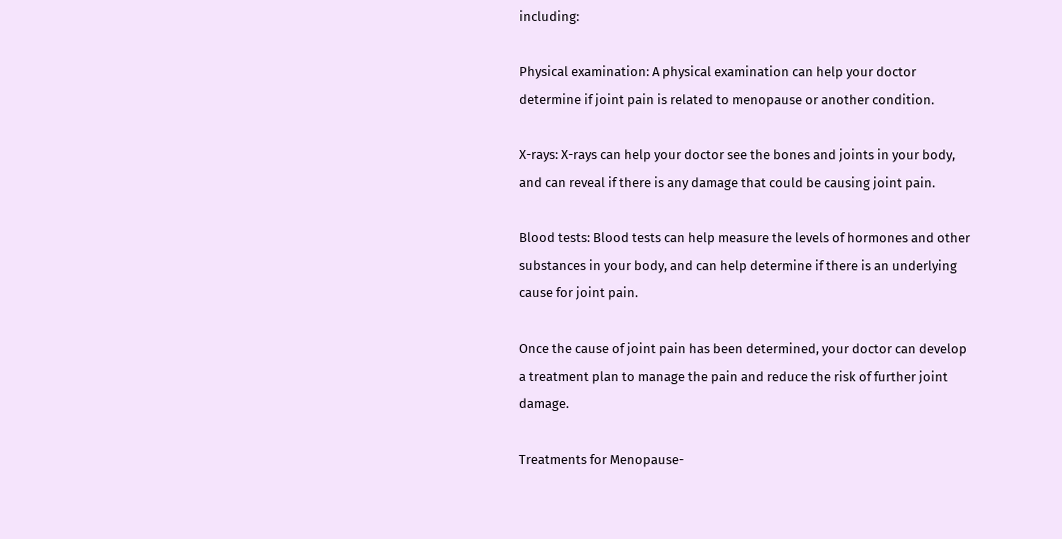including:

Physical examination: A physical examination can help your doctor determine if joint pain is related to menopause or another condition.

X-rays: X-rays can help your doctor see the bones and joints in your body, and can reveal if there is any damage that could be causing joint pain.

Blood tests: Blood tests can help measure the levels of hormones and other substances in your body, and can help determine if there is an underlying cause for joint pain.

Once the cause of joint pain has been determined, your doctor can develop a treatment plan to manage the pain and reduce the risk of further joint damage.

Treatments for Menopause-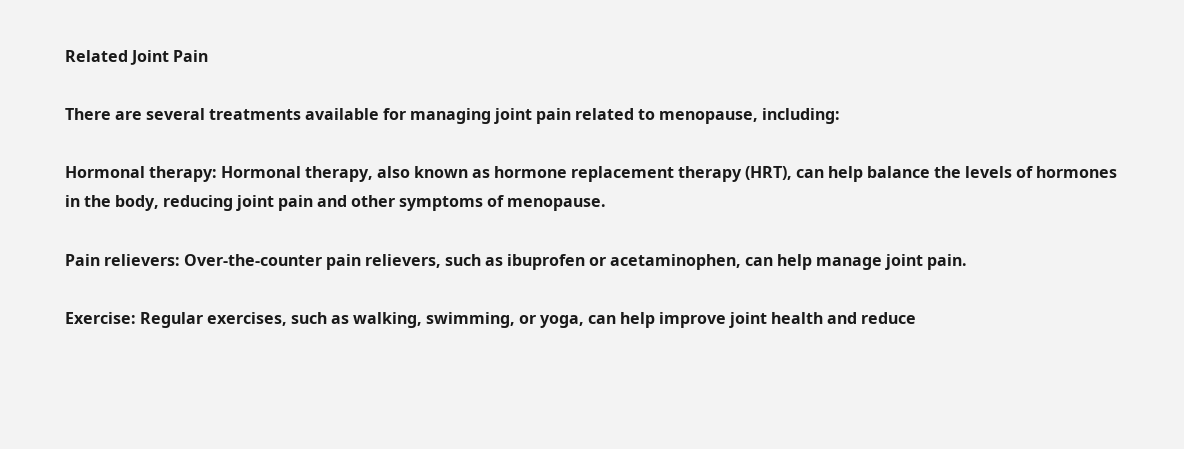Related Joint Pain

There are several treatments available for managing joint pain related to menopause, including:

Hormonal therapy: Hormonal therapy, also known as hormone replacement therapy (HRT), can help balance the levels of hormones in the body, reducing joint pain and other symptoms of menopause.

Pain relievers: Over-the-counter pain relievers, such as ibuprofen or acetaminophen, can help manage joint pain.

Exercise: Regular exercises, such as walking, swimming, or yoga, can help improve joint health and reduce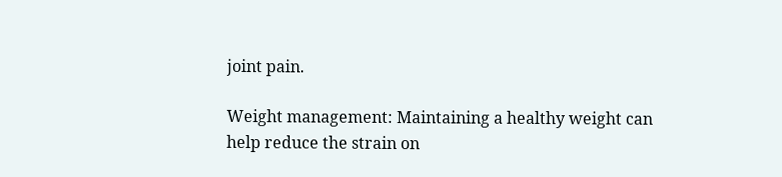joint pain.

Weight management: Maintaining a healthy weight can help reduce the strain on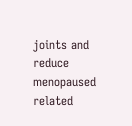joints and reduce menopaused related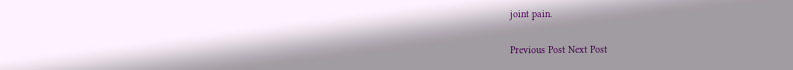joint pain.

Previous Post Next Post